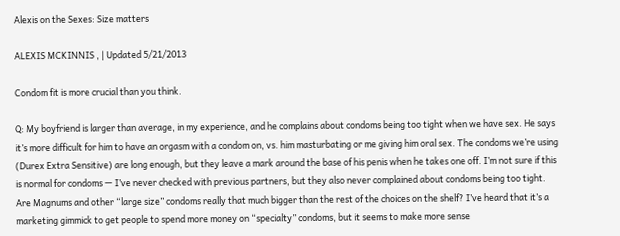Alexis on the Sexes: Size matters

ALEXIS MCKINNIS , | Updated 5/21/2013

Condom fit is more crucial than you think.

Q: My boyfriend is larger than average, in my experience, and he complains about condoms being too tight when we have sex. He says it’s more difficult for him to have an orgasm with a condom on, vs. him masturbating or me giving him oral sex. The condoms we’re using (Durex Extra Sensitive) are long enough, but they leave a mark around the base of his penis when he takes one off. I’m not sure if this is normal for condoms — I’ve never checked with previous partners, but they also never complained about condoms being too tight. Are Magnums and other “large size” condoms really that much bigger than the rest of the choices on the shelf? I’ve heard that it’s a marketing gimmick to get people to spend more money on “specialty” condoms, but it seems to make more sense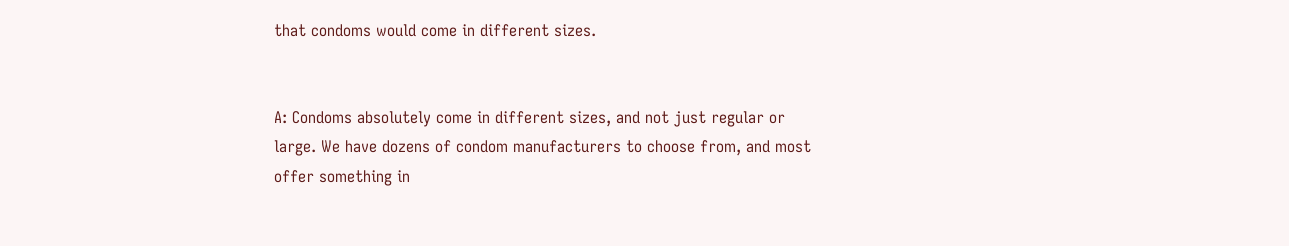that condoms would come in different sizes.


A: Condoms absolutely come in different sizes, and not just regular or large. We have dozens of condom manufacturers to choose from, and most offer something in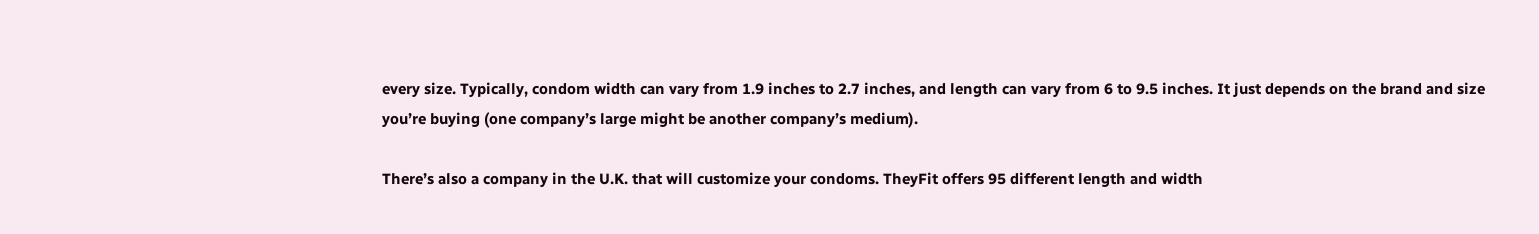every size. Typically, condom width can vary from 1.9 inches to 2.7 inches, and length can vary from 6 to 9.5 inches. It just depends on the brand and size you’re buying (one company’s large might be another company’s medium).

There’s also a company in the U.K. that will customize your condoms. TheyFit offers 95 different length and width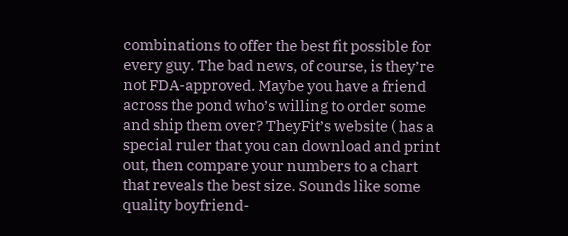combinations to offer the best fit possible for every guy. The bad news, of course, is they’re not FDA-approved. Maybe you have a friend across the pond who’s willing to order some and ship them over? TheyFit’s website ( has a special ruler that you can download and print out, then compare your numbers to a chart that reveals the best size. Sounds like some quality boyfriend-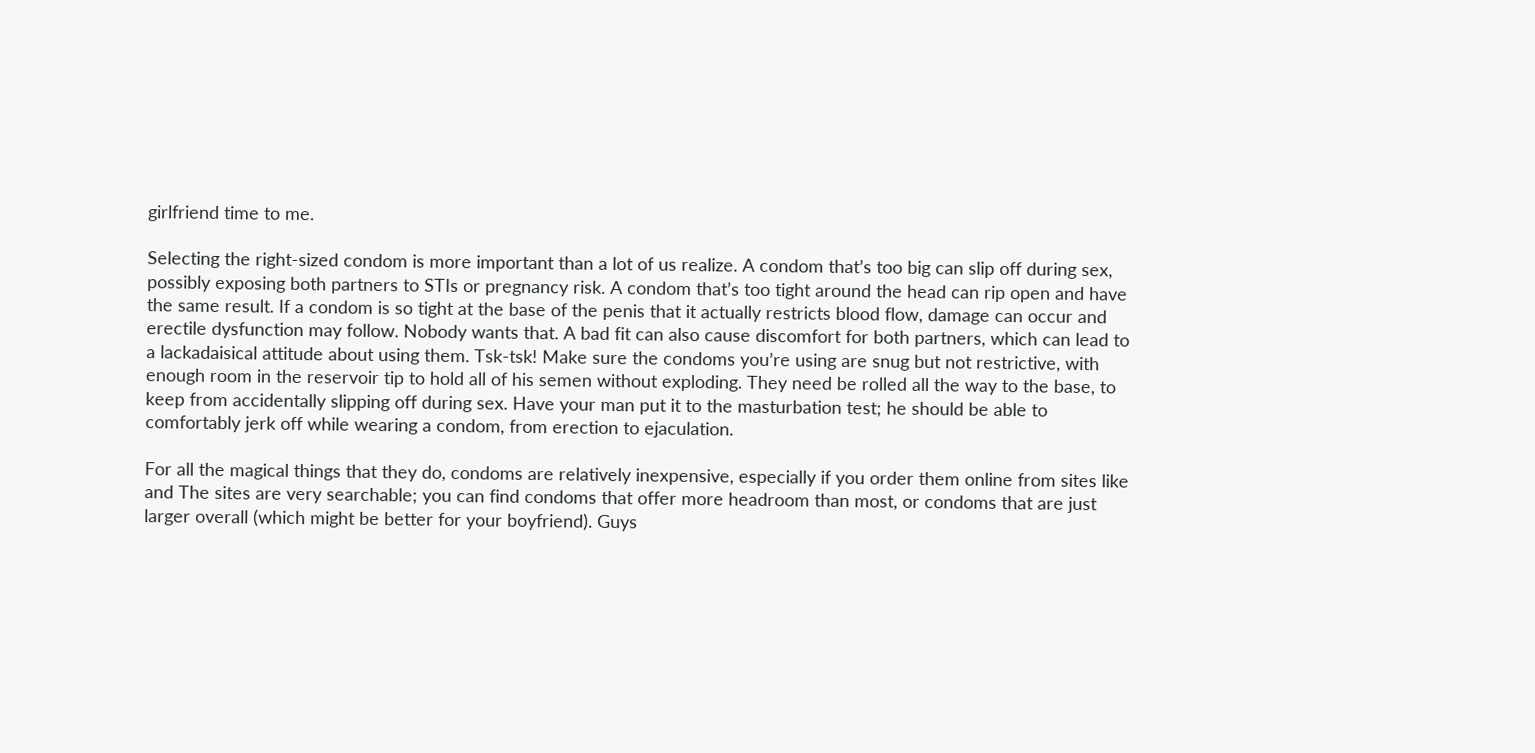girlfriend time to me.

Selecting the right-sized condom is more important than a lot of us realize. A condom that’s too big can slip off during sex, possibly exposing both partners to STIs or pregnancy risk. A condom that’s too tight around the head can rip open and have the same result. If a condom is so tight at the base of the penis that it actually restricts blood flow, damage can occur and erectile dysfunction may follow. Nobody wants that. A bad fit can also cause discomfort for both partners, which can lead to a lackadaisical attitude about using them. Tsk-tsk! Make sure the condoms you’re using are snug but not restrictive, with enough room in the reservoir tip to hold all of his semen without exploding. They need be rolled all the way to the base, to keep from accidentally slipping off during sex. Have your man put it to the masturbation test; he should be able to comfortably jerk off while wearing a condom, from erection to ejaculation.

For all the magical things that they do, condoms are relatively inexpensive, especially if you order them online from sites like and The sites are very searchable; you can find condoms that offer more headroom than most, or condoms that are just larger overall (which might be better for your boyfriend). Guys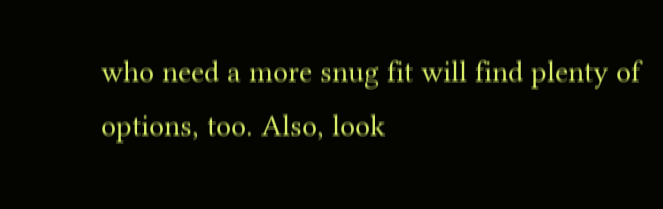who need a more snug fit will find plenty of options, too. Also, look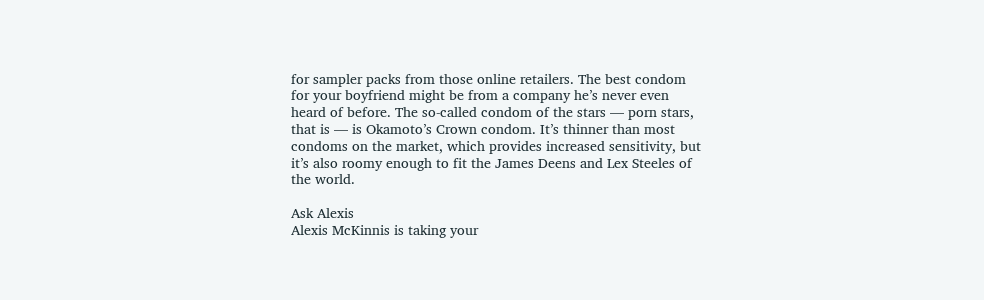for sampler packs from those online retailers. The best condom for your boyfriend might be from a company he’s never even heard of before. The so-called condom of the stars — porn stars, that is — is Okamoto’s Crown condom. It’s thinner than most condoms on the market, which provides increased sensitivity, but it’s also roomy enough to fit the James Deens and Lex Steeles of the world.

Ask Alexis
Alexis McKinnis is taking your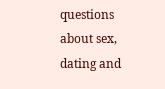questions about sex, dating and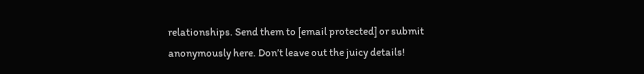relationships. Send them to [email protected] or submit anonymously here. Don’t leave out the juicy details!